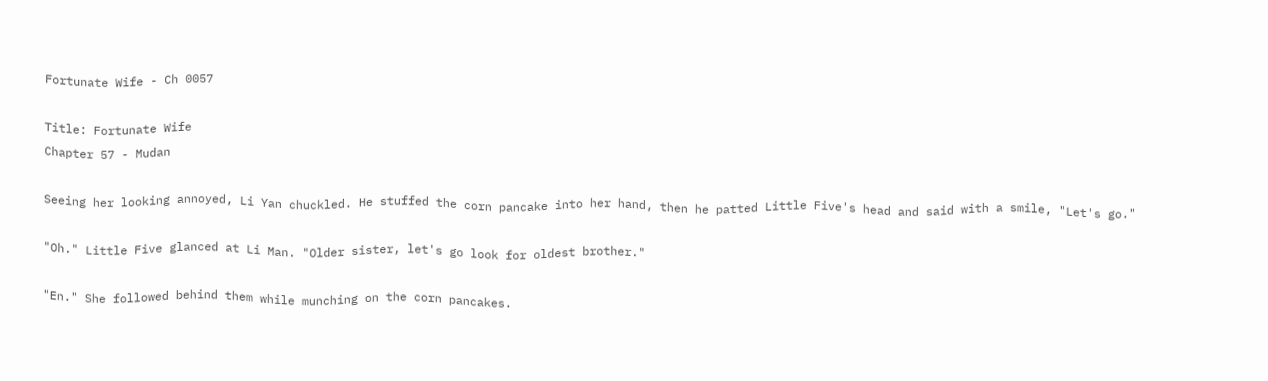Fortunate Wife - Ch 0057

Title: Fortunate Wife
Chapter 57 - Mudan

Seeing her looking annoyed, Li Yan chuckled. He stuffed the corn pancake into her hand, then he patted Little Five's head and said with a smile, "Let's go."

"Oh." Little Five glanced at Li Man. "Older sister, let's go look for oldest brother."

"En." She followed behind them while munching on the corn pancakes.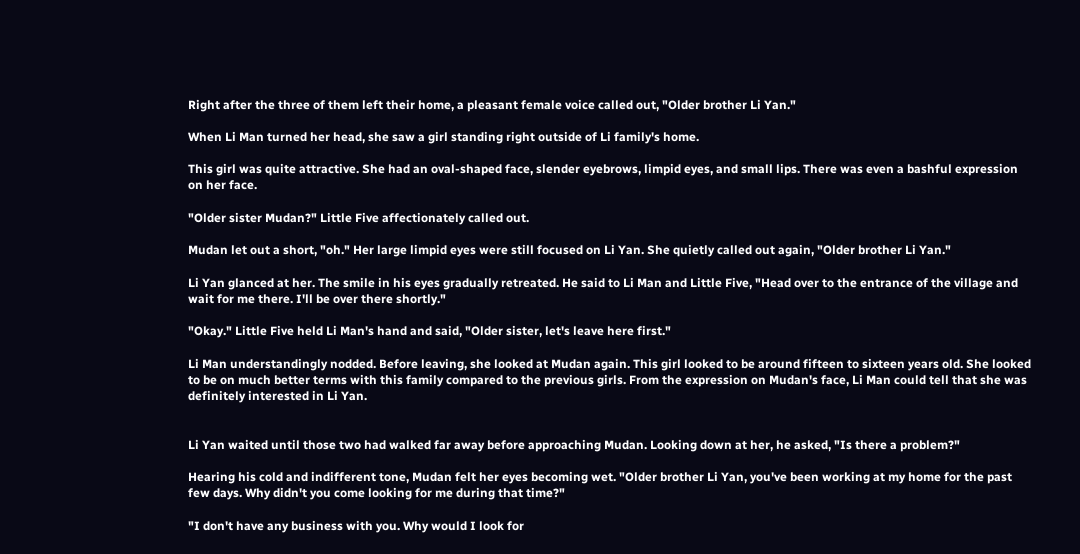Right after the three of them left their home, a pleasant female voice called out, "Older brother Li Yan."

When Li Man turned her head, she saw a girl standing right outside of Li family's home.

This girl was quite attractive. She had an oval-shaped face, slender eyebrows, limpid eyes, and small lips. There was even a bashful expression on her face.

"Older sister Mudan?" Little Five affectionately called out.

Mudan let out a short, "oh." Her large limpid eyes were still focused on Li Yan. She quietly called out again, "Older brother Li Yan."

Li Yan glanced at her. The smile in his eyes gradually retreated. He said to Li Man and Little Five, "Head over to the entrance of the village and wait for me there. I'll be over there shortly."

"Okay." Little Five held Li Man's hand and said, "Older sister, let's leave here first."

Li Man understandingly nodded. Before leaving, she looked at Mudan again. This girl looked to be around fifteen to sixteen years old. She looked to be on much better terms with this family compared to the previous girls. From the expression on Mudan's face, Li Man could tell that she was definitely interested in Li Yan.


Li Yan waited until those two had walked far away before approaching Mudan. Looking down at her, he asked, "Is there a problem?"

Hearing his cold and indifferent tone, Mudan felt her eyes becoming wet. "Older brother Li Yan, you've been working at my home for the past few days. Why didn't you come looking for me during that time?"

"I don't have any business with you. Why would I look for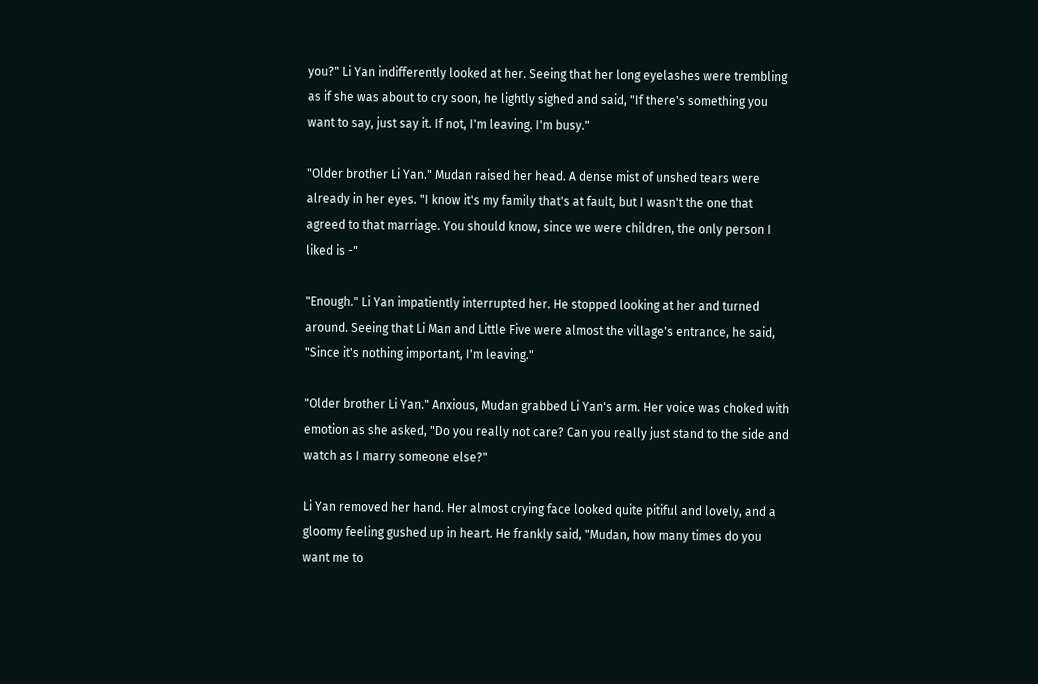you?" Li Yan indifferently looked at her. Seeing that her long eyelashes were trembling as if she was about to cry soon, he lightly sighed and said, "If there's something you want to say, just say it. If not, I'm leaving. I'm busy."

"Older brother Li Yan." Mudan raised her head. A dense mist of unshed tears were already in her eyes. "I know it's my family that's at fault, but I wasn't the one that agreed to that marriage. You should know, since we were children, the only person I liked is -"

"Enough." Li Yan impatiently interrupted her. He stopped looking at her and turned around. Seeing that Li Man and Little Five were almost the village's entrance, he said, "Since it's nothing important, I'm leaving."

"Older brother Li Yan." Anxious, Mudan grabbed Li Yan's arm. Her voice was choked with emotion as she asked, "Do you really not care? Can you really just stand to the side and watch as I marry someone else?"

Li Yan removed her hand. Her almost crying face looked quite pitiful and lovely, and a gloomy feeling gushed up in heart. He frankly said, "Mudan, how many times do you want me to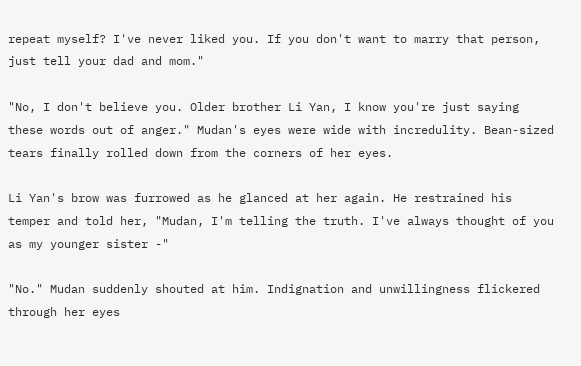repeat myself? I've never liked you. If you don't want to marry that person, just tell your dad and mom."

"No, I don't believe you. Older brother Li Yan, I know you're just saying these words out of anger." Mudan's eyes were wide with incredulity. Bean-sized tears finally rolled down from the corners of her eyes.

Li Yan's brow was furrowed as he glanced at her again. He restrained his temper and told her, "Mudan, I'm telling the truth. I've always thought of you as my younger sister -"

"No." Mudan suddenly shouted at him. Indignation and unwillingness flickered through her eyes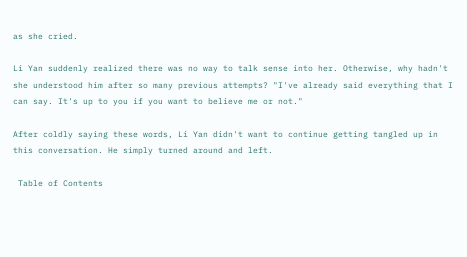as she cried.

Li Yan suddenly realized there was no way to talk sense into her. Otherwise, why hadn't she understood him after so many previous attempts? "I've already said everything that I can say. It's up to you if you want to believe me or not."

After coldly saying these words, Li Yan didn't want to continue getting tangled up in this conversation. He simply turned around and left.

 Table of Contents